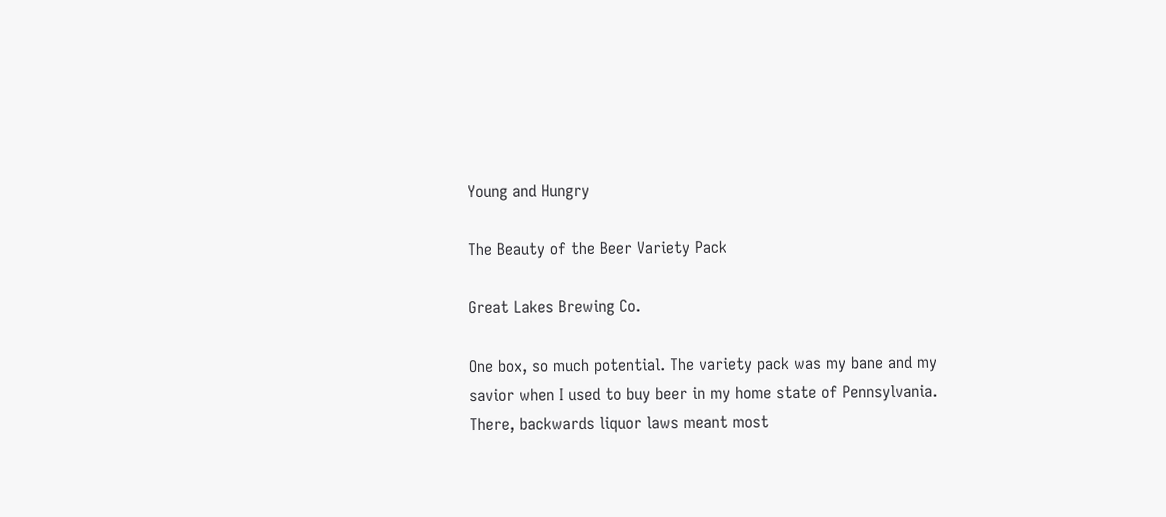Young and Hungry

The Beauty of the Beer Variety Pack

Great Lakes Brewing Co.

One box, so much potential. The variety pack was my bane and my savior when I used to buy beer in my home state of Pennsylvania. There, backwards liquor laws meant most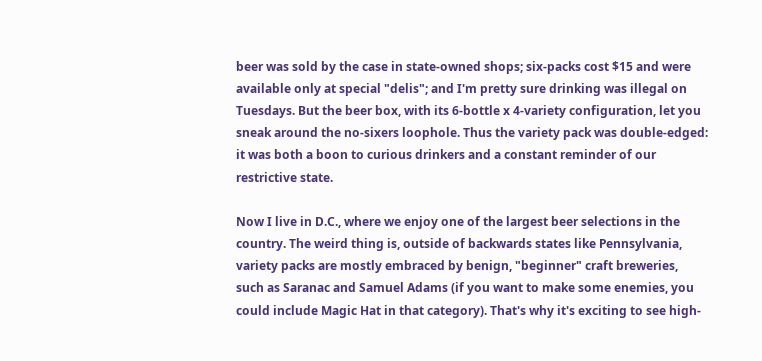beer was sold by the case in state-owned shops; six-packs cost $15 and were available only at special "delis"; and I'm pretty sure drinking was illegal on Tuesdays. But the beer box, with its 6-bottle x 4-variety configuration, let you sneak around the no-sixers loophole. Thus the variety pack was double-edged: it was both a boon to curious drinkers and a constant reminder of our restrictive state.

Now I live in D.C., where we enjoy one of the largest beer selections in the country. The weird thing is, outside of backwards states like Pennsylvania, variety packs are mostly embraced by benign, "beginner" craft breweries, such as Saranac and Samuel Adams (if you want to make some enemies, you could include Magic Hat in that category). That's why it's exciting to see high-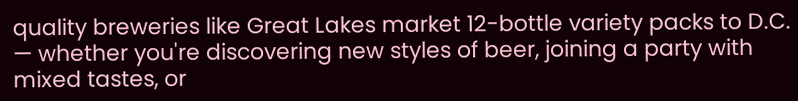quality breweries like Great Lakes market 12-bottle variety packs to D.C. — whether you're discovering new styles of beer, joining a party with mixed tastes, or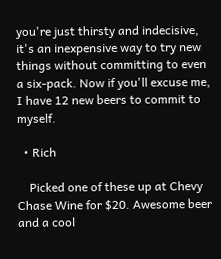you're just thirsty and indecisive, it's an inexpensive way to try new things without committing to even a six-pack. Now if you'll excuse me, I have 12 new beers to commit to myself.

  • Rich

    Picked one of these up at Chevy Chase Wine for $20. Awesome beer and a cool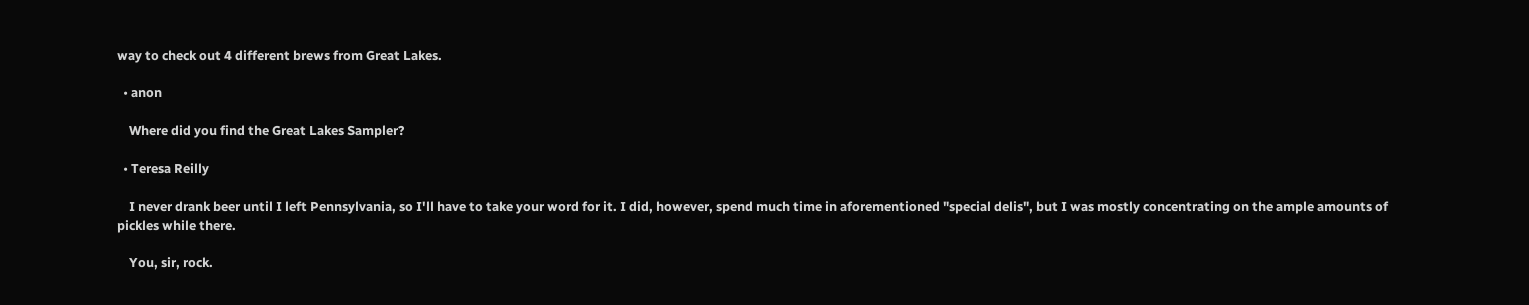way to check out 4 different brews from Great Lakes.

  • anon

    Where did you find the Great Lakes Sampler?

  • Teresa Reilly

    I never drank beer until I left Pennsylvania, so I'll have to take your word for it. I did, however, spend much time in aforementioned "special delis", but I was mostly concentrating on the ample amounts of pickles while there.

    You, sir, rock.